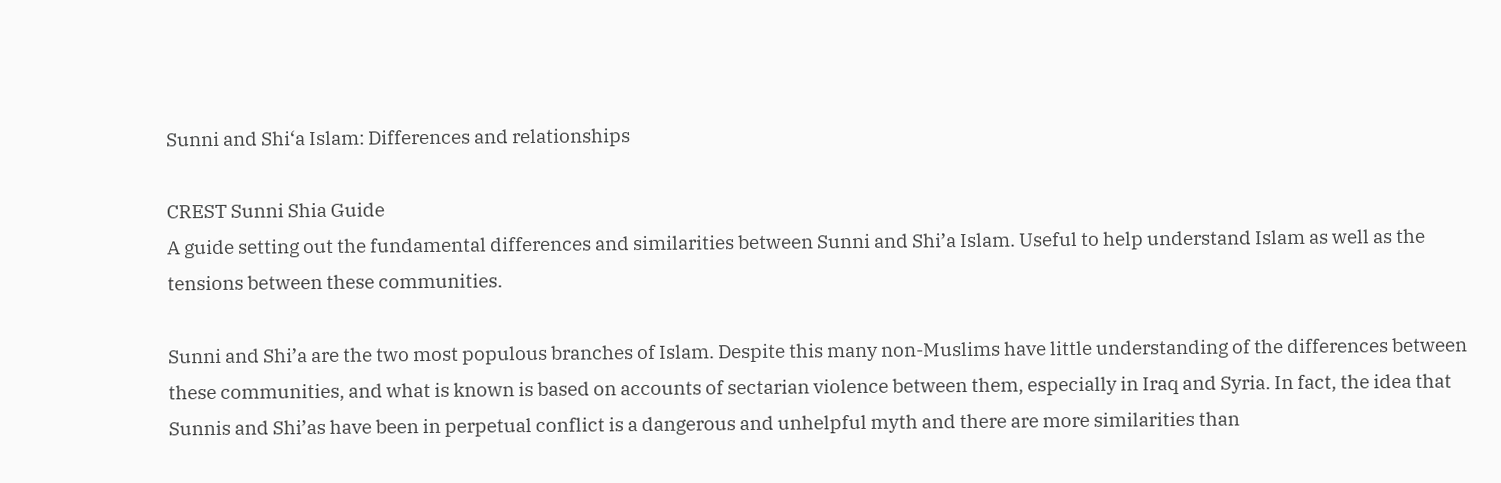Sunni and Shi‘a Islam: Differences and relationships

CREST Sunni Shia Guide
A guide setting out the fundamental differences and similarities between Sunni and Shi’a Islam. Useful to help understand Islam as well as the tensions between these communities.

Sunni and Shi’a are the two most populous branches of Islam. Despite this many non-Muslims have little understanding of the differences between these communities, and what is known is based on accounts of sectarian violence between them, especially in Iraq and Syria. In fact, the idea that Sunnis and Shi’as have been in perpetual conflict is a dangerous and unhelpful myth and there are more similarities than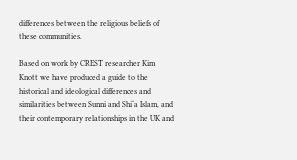differences between the religious beliefs of these communities.

Based on work by CREST researcher Kim Knott we have produced a guide to the historical and ideological differences and similarities between Sunni and Shi‘a Islam, and their contemporary relationships in the UK and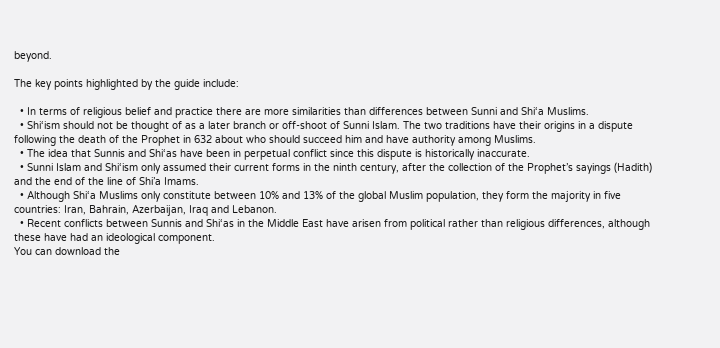beyond.

The key points highlighted by the guide include:

  • In terms of religious belief and practice there are more similarities than differences between Sunni and Shi‘a Muslims.
  • Shi‘ism should not be thought of as a later branch or off-shoot of Sunni Islam. The two traditions have their origins in a dispute following the death of the Prophet in 632 about who should succeed him and have authority among Muslims.
  • The idea that Sunnis and Shi‘as have been in perpetual conflict since this dispute is historically inaccurate.
  • Sunni Islam and Shi‘ism only assumed their current forms in the ninth century, after the collection of the Prophet’s sayings (Hadith) and the end of the line of Shi’a Imams.
  • Although Shi‘a Muslims only constitute between 10% and 13% of the global Muslim population, they form the majority in five countries: Iran, Bahrain, Azerbaijan, Iraq and Lebanon.
  • Recent conflicts between Sunnis and Shi‘as in the Middle East have arisen from political rather than religious differences, although these have had an ideological component.
You can download the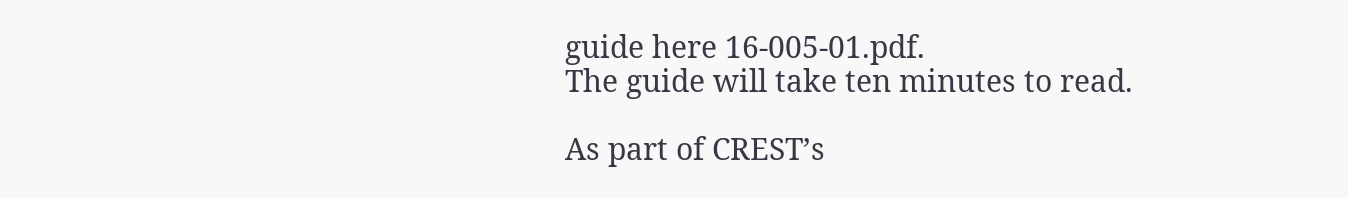guide here 16-005-01.pdf.
The guide will take ten minutes to read.

As part of CREST’s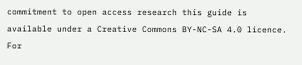commitment to open access research this guide is available under a Creative Commons BY-NC-SA 4.0 licence. For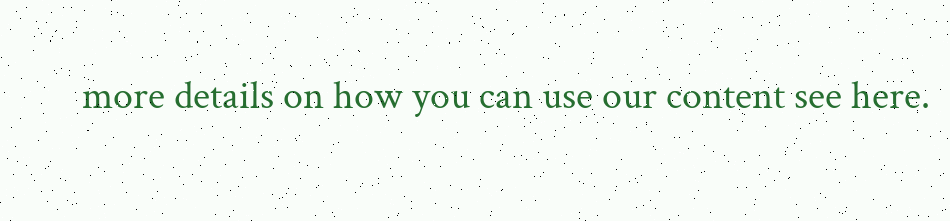more details on how you can use our content see here.